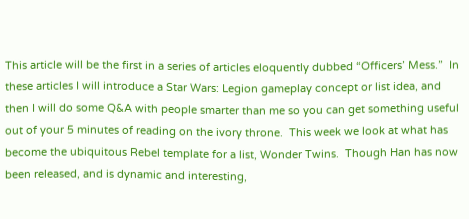This article will be the first in a series of articles eloquently dubbed “Officers’ Mess.”  In these articles I will introduce a Star Wars: Legion gameplay concept or list idea, and then I will do some Q&A with people smarter than me so you can get something useful out of your 5 minutes of reading on the ivory throne.  This week we look at what has become the ubiquitous Rebel template for a list, Wonder Twins.  Though Han has now been released, and is dynamic and interesting,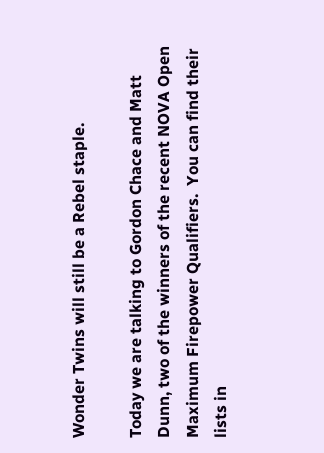Wonder Twins will still be a Rebel staple.

Today we are talking to Gordon Chace and Matt Dunn, two of the winners of the recent NOVA Open Maximum Firepower Qualifiers.  You can find their lists in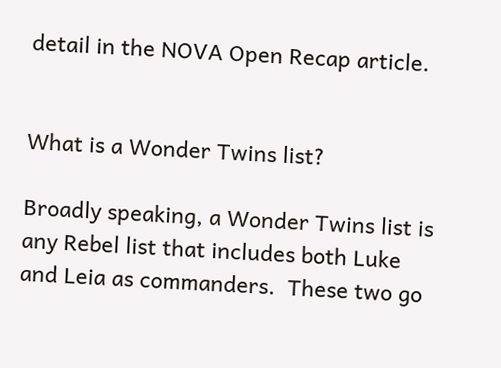detail in the NOVA Open Recap article.


What is a Wonder Twins list?

Broadly speaking, a Wonder Twins list is any Rebel list that includes both Luke and Leia as commanders.  These two go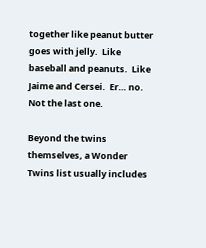together like peanut butter goes with jelly.  Like baseball and peanuts.  Like Jaime and Cersei.  Er… no.  Not the last one.

Beyond the twins themselves, a Wonder Twins list usually includes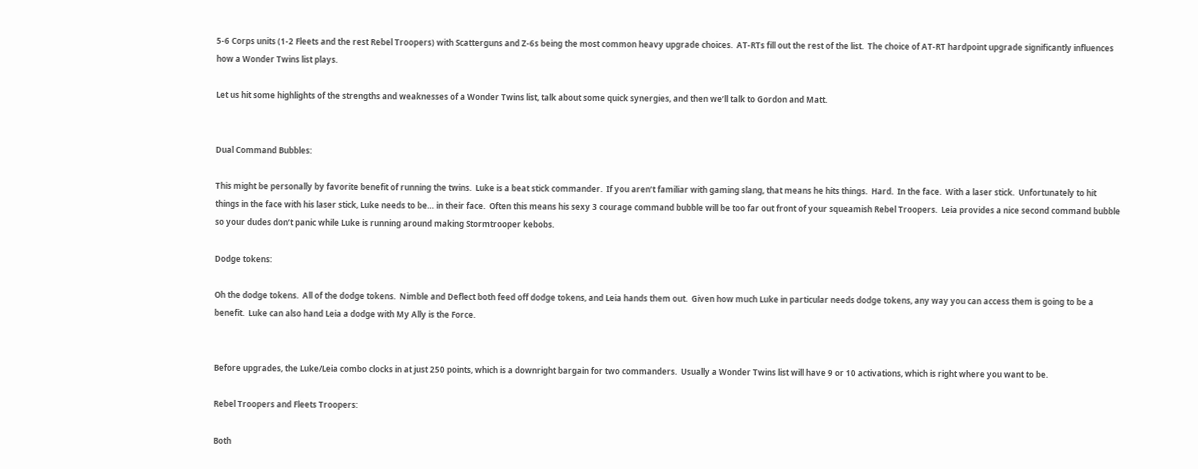5-6 Corps units (1-2 Fleets and the rest Rebel Troopers) with Scatterguns and Z-6s being the most common heavy upgrade choices.  AT-RTs fill out the rest of the list.  The choice of AT-RT hardpoint upgrade significantly influences how a Wonder Twins list plays.

Let us hit some highlights of the strengths and weaknesses of a Wonder Twins list, talk about some quick synergies, and then we’ll talk to Gordon and Matt.


Dual Command Bubbles:

This might be personally by favorite benefit of running the twins.  Luke is a beat stick commander.  If you aren’t familiar with gaming slang, that means he hits things.  Hard.  In the face.  With a laser stick.  Unfortunately to hit things in the face with his laser stick, Luke needs to be… in their face.  Often this means his sexy 3 courage command bubble will be too far out front of your squeamish Rebel Troopers.  Leia provides a nice second command bubble so your dudes don’t panic while Luke is running around making Stormtrooper kebobs.

Dodge tokens:

Oh the dodge tokens.  All of the dodge tokens.  Nimble and Deflect both feed off dodge tokens, and Leia hands them out.  Given how much Luke in particular needs dodge tokens, any way you can access them is going to be a benefit.  Luke can also hand Leia a dodge with My Ally is the Force.


Before upgrades, the Luke/Leia combo clocks in at just 250 points, which is a downright bargain for two commanders.  Usually a Wonder Twins list will have 9 or 10 activations, which is right where you want to be.

Rebel Troopers and Fleets Troopers:

Both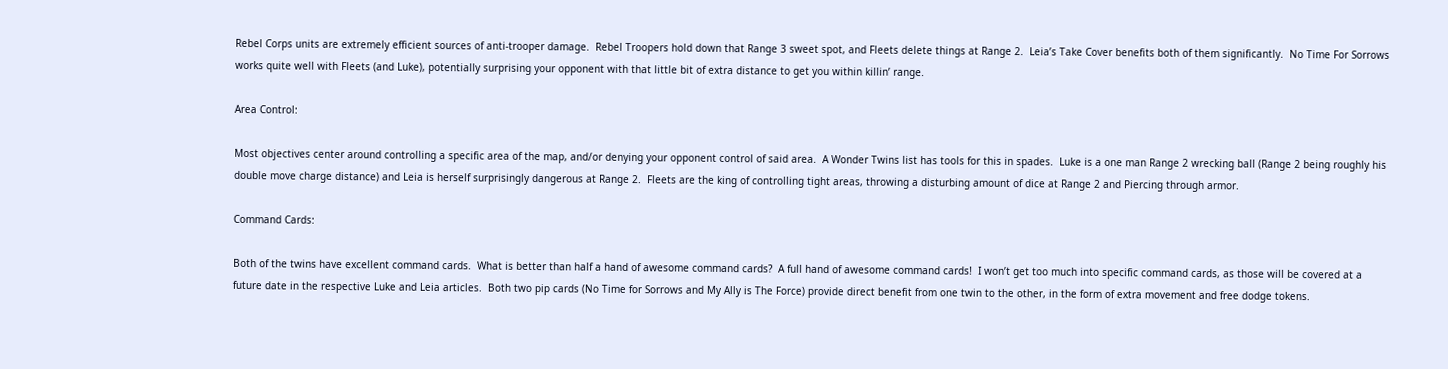Rebel Corps units are extremely efficient sources of anti-trooper damage.  Rebel Troopers hold down that Range 3 sweet spot, and Fleets delete things at Range 2.  Leia’s Take Cover benefits both of them significantly.  No Time For Sorrows works quite well with Fleets (and Luke), potentially surprising your opponent with that little bit of extra distance to get you within killin’ range.

Area Control:

Most objectives center around controlling a specific area of the map, and/or denying your opponent control of said area.  A Wonder Twins list has tools for this in spades.  Luke is a one man Range 2 wrecking ball (Range 2 being roughly his double move charge distance) and Leia is herself surprisingly dangerous at Range 2.  Fleets are the king of controlling tight areas, throwing a disturbing amount of dice at Range 2 and Piercing through armor.

Command Cards:

Both of the twins have excellent command cards.  What is better than half a hand of awesome command cards?  A full hand of awesome command cards!  I won’t get too much into specific command cards, as those will be covered at a future date in the respective Luke and Leia articles.  Both two pip cards (No Time for Sorrows and My Ally is The Force) provide direct benefit from one twin to the other, in the form of extra movement and free dodge tokens.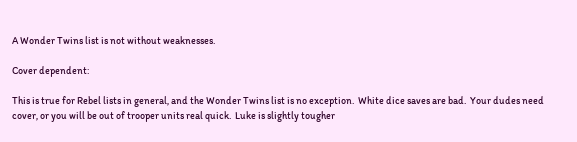A Wonder Twins list is not without weaknesses.

Cover dependent:

This is true for Rebel lists in general, and the Wonder Twins list is no exception.  White dice saves are bad.  Your dudes need cover, or you will be out of trooper units real quick.  Luke is slightly tougher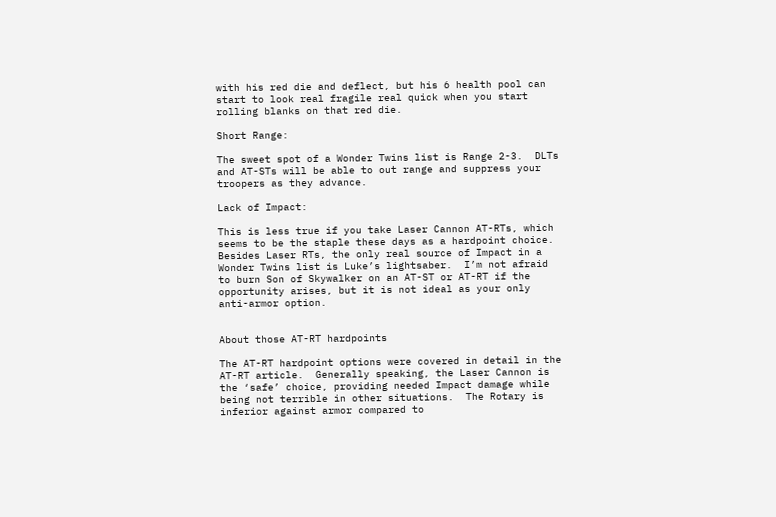with his red die and deflect, but his 6 health pool can start to look real fragile real quick when you start rolling blanks on that red die.

Short Range:

The sweet spot of a Wonder Twins list is Range 2-3.  DLTs and AT-STs will be able to out range and suppress your troopers as they advance.

Lack of Impact:

This is less true if you take Laser Cannon AT-RTs, which seems to be the staple these days as a hardpoint choice.  Besides Laser RTs, the only real source of Impact in a Wonder Twins list is Luke’s lightsaber.  I’m not afraid to burn Son of Skywalker on an AT-ST or AT-RT if the opportunity arises, but it is not ideal as your only anti-armor option.


About those AT-RT hardpoints

The AT-RT hardpoint options were covered in detail in the AT-RT article.  Generally speaking, the Laser Cannon is the ‘safe’ choice, providing needed Impact damage while being not terrible in other situations.  The Rotary is inferior against armor compared to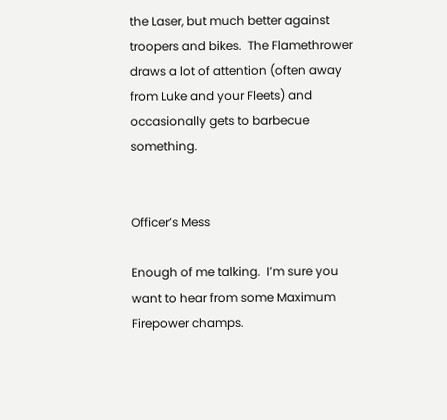the Laser, but much better against troopers and bikes.  The Flamethrower draws a lot of attention (often away from Luke and your Fleets) and occasionally gets to barbecue something.


Officer’s Mess

Enough of me talking.  I’m sure you want to hear from some Maximum Firepower champs.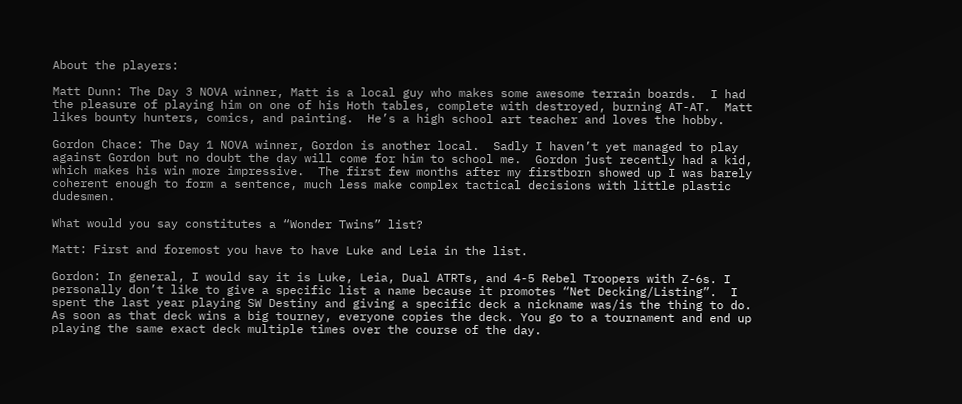About the players:

Matt Dunn: The Day 3 NOVA winner, Matt is a local guy who makes some awesome terrain boards.  I had the pleasure of playing him on one of his Hoth tables, complete with destroyed, burning AT-AT.  Matt likes bounty hunters, comics, and painting.  He’s a high school art teacher and loves the hobby.

Gordon Chace: The Day 1 NOVA winner, Gordon is another local.  Sadly I haven’t yet managed to play against Gordon but no doubt the day will come for him to school me.  Gordon just recently had a kid, which makes his win more impressive.  The first few months after my firstborn showed up I was barely coherent enough to form a sentence, much less make complex tactical decisions with little plastic dudesmen.

What would you say constitutes a “Wonder Twins” list?

Matt: First and foremost you have to have Luke and Leia in the list.

Gordon: In general, I would say it is Luke, Leia, Dual ATRTs, and 4-5 Rebel Troopers with Z-6s. I personally don’t like to give a specific list a name because it promotes “Net Decking/Listing”.  I spent the last year playing SW Destiny and giving a specific deck a nickname was/is the thing to do. As soon as that deck wins a big tourney, everyone copies the deck. You go to a tournament and end up playing the same exact deck multiple times over the course of the day.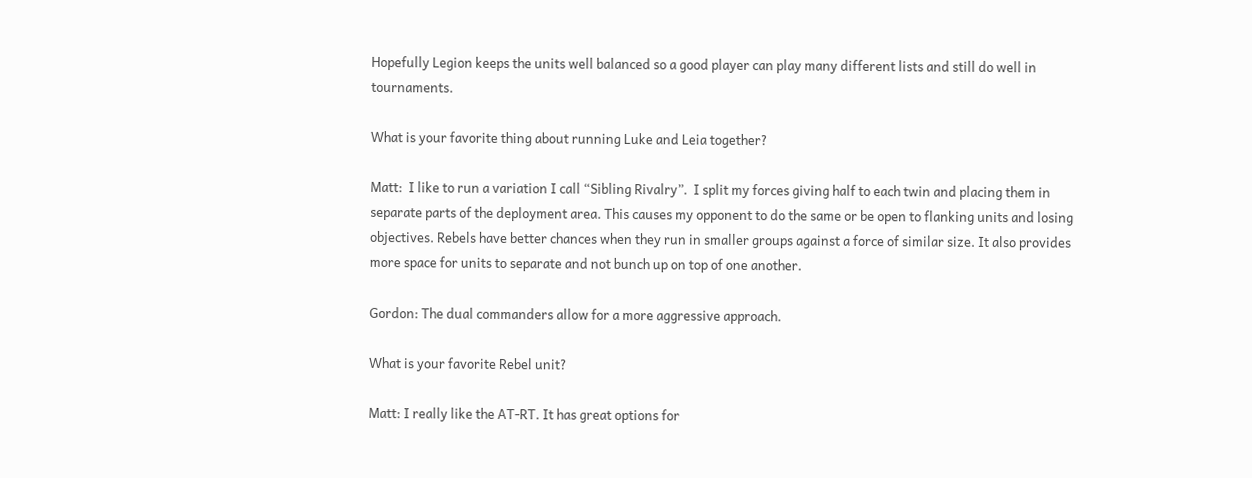Hopefully Legion keeps the units well balanced so a good player can play many different lists and still do well in tournaments.

What is your favorite thing about running Luke and Leia together?

Matt:  I like to run a variation I call “Sibling Rivalry”.  I split my forces giving half to each twin and placing them in separate parts of the deployment area. This causes my opponent to do the same or be open to flanking units and losing objectives. Rebels have better chances when they run in smaller groups against a force of similar size. It also provides more space for units to separate and not bunch up on top of one another.

Gordon: The dual commanders allow for a more aggressive approach.

What is your favorite Rebel unit?

Matt: I really like the AT-RT. It has great options for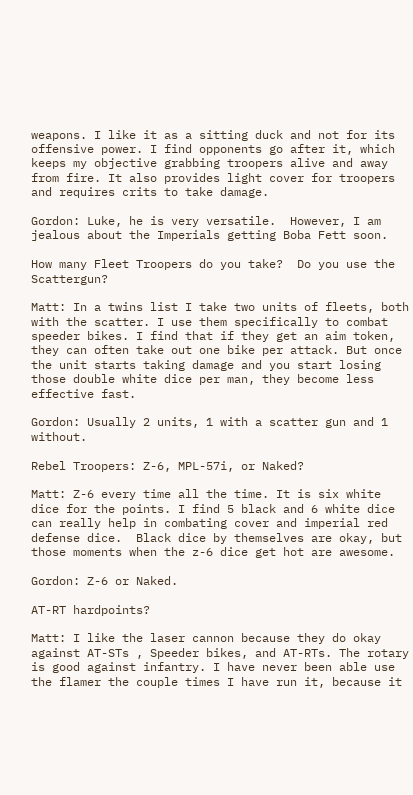weapons. I like it as a sitting duck and not for its offensive power. I find opponents go after it, which keeps my objective grabbing troopers alive and away from fire. It also provides light cover for troopers and requires crits to take damage.

Gordon: Luke, he is very versatile.  However, I am jealous about the Imperials getting Boba Fett soon.

How many Fleet Troopers do you take?  Do you use the Scattergun?

Matt: In a twins list I take two units of fleets, both with the scatter. I use them specifically to combat speeder bikes. I find that if they get an aim token, they can often take out one bike per attack. But once the unit starts taking damage and you start losing those double white dice per man, they become less effective fast.

Gordon: Usually 2 units, 1 with a scatter gun and 1 without.

Rebel Troopers: Z-6, MPL-57i, or Naked?

Matt: Z-6 every time all the time. It is six white dice for the points. I find 5 black and 6 white dice can really help in combating cover and imperial red defense dice.  Black dice by themselves are okay, but those moments when the z-6 dice get hot are awesome.

Gordon: Z-6 or Naked.

AT-RT hardpoints?

Matt: I like the laser cannon because they do okay against AT-STs , Speeder bikes, and AT-RTs. The rotary is good against infantry. I have never been able use the flamer the couple times I have run it, because it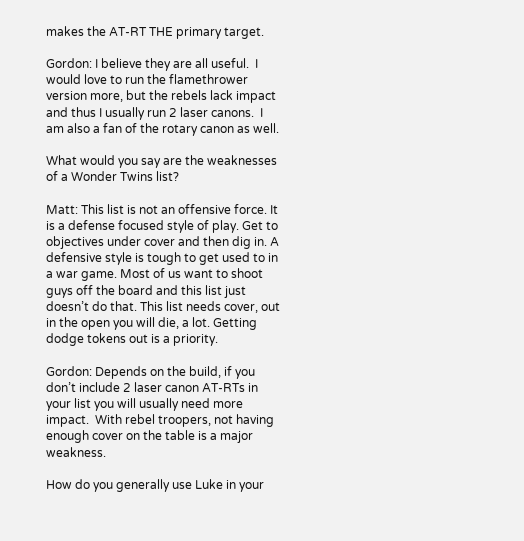makes the AT-RT THE primary target.

Gordon: I believe they are all useful.  I would love to run the flamethrower version more, but the rebels lack impact and thus I usually run 2 laser canons.  I am also a fan of the rotary canon as well.

What would you say are the weaknesses of a Wonder Twins list?

Matt: This list is not an offensive force. It is a defense focused style of play. Get to objectives under cover and then dig in. A defensive style is tough to get used to in a war game. Most of us want to shoot guys off the board and this list just doesn’t do that. This list needs cover, out in the open you will die, a lot. Getting dodge tokens out is a priority.

Gordon: Depends on the build, if you don’t include 2 laser canon AT-RTs in your list you will usually need more impact.  With rebel troopers, not having enough cover on the table is a major weakness.

How do you generally use Luke in your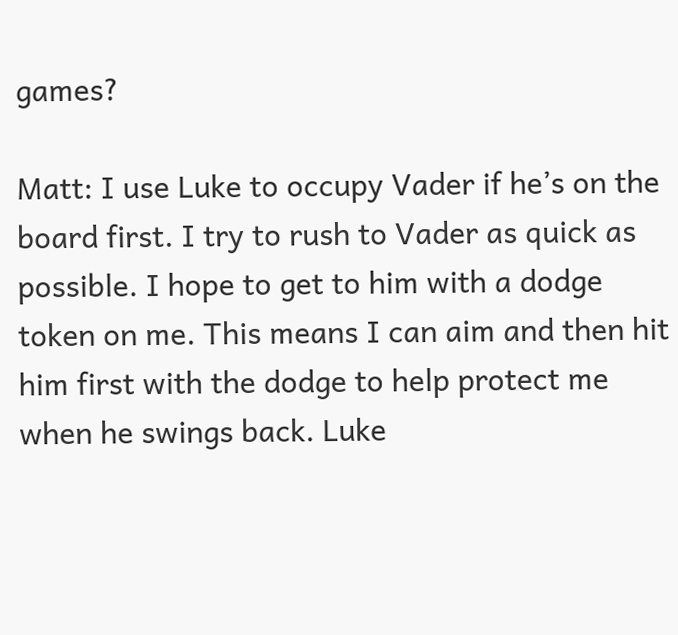games?

Matt: I use Luke to occupy Vader if he’s on the board first. I try to rush to Vader as quick as possible. I hope to get to him with a dodge token on me. This means I can aim and then hit him first with the dodge to help protect me when he swings back. Luke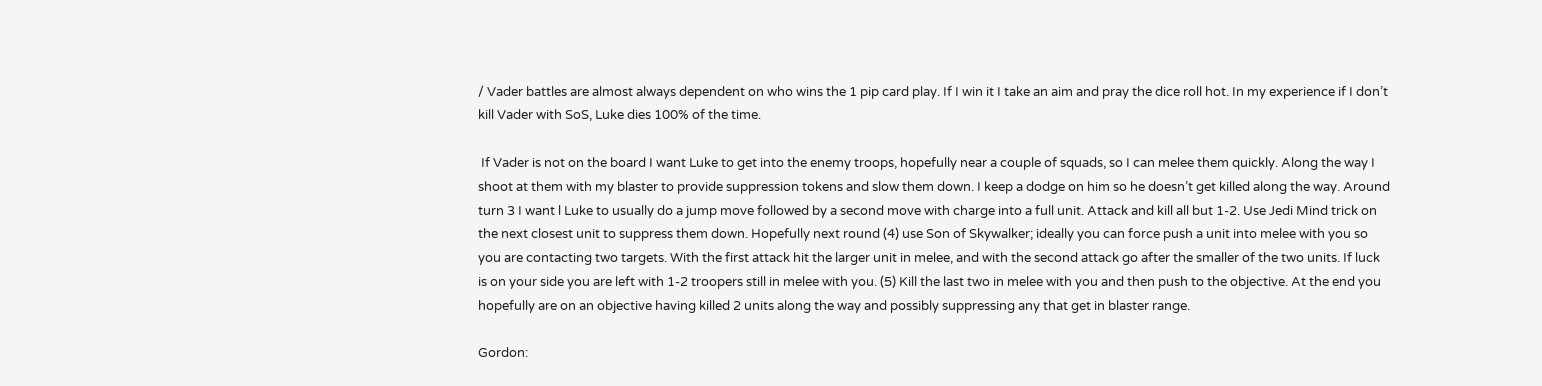/ Vader battles are almost always dependent on who wins the 1 pip card play. If I win it I take an aim and pray the dice roll hot. In my experience if I don’t kill Vader with SoS, Luke dies 100% of the time.

 If Vader is not on the board I want Luke to get into the enemy troops, hopefully near a couple of squads, so I can melee them quickly. Along the way I shoot at them with my blaster to provide suppression tokens and slow them down. I keep a dodge on him so he doesn’t get killed along the way. Around turn 3 I want l Luke to usually do a jump move followed by a second move with charge into a full unit. Attack and kill all but 1-2. Use Jedi Mind trick on the next closest unit to suppress them down. Hopefully next round (4) use Son of Skywalker; ideally you can force push a unit into melee with you so you are contacting two targets. With the first attack hit the larger unit in melee, and with the second attack go after the smaller of the two units. If luck is on your side you are left with 1-2 troopers still in melee with you. (5) Kill the last two in melee with you and then push to the objective. At the end you hopefully are on an objective having killed 2 units along the way and possibly suppressing any that get in blaster range.

Gordon: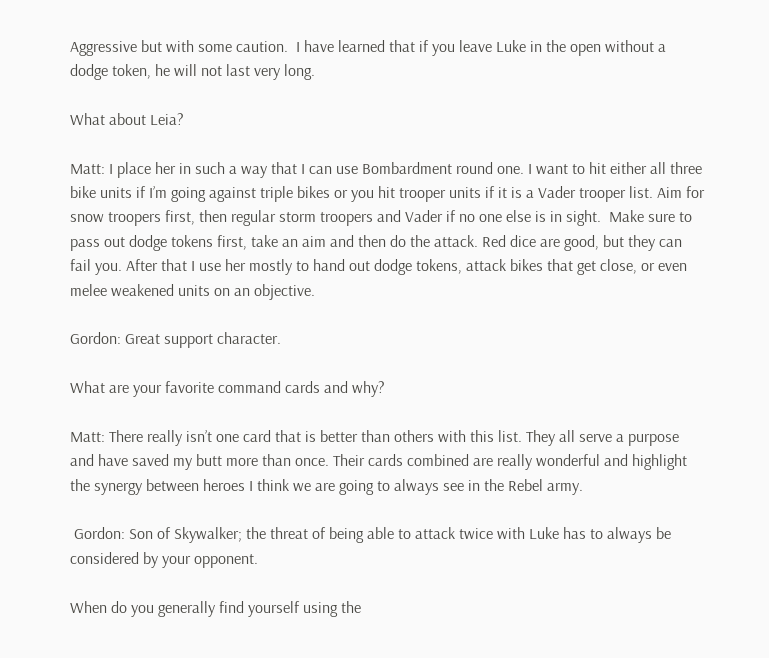Aggressive but with some caution.  I have learned that if you leave Luke in the open without a dodge token, he will not last very long.

What about Leia?

Matt: I place her in such a way that I can use Bombardment round one. I want to hit either all three bike units if I’m going against triple bikes or you hit trooper units if it is a Vader trooper list. Aim for snow troopers first, then regular storm troopers and Vader if no one else is in sight.  Make sure to pass out dodge tokens first, take an aim and then do the attack. Red dice are good, but they can fail you. After that I use her mostly to hand out dodge tokens, attack bikes that get close, or even melee weakened units on an objective.

Gordon: Great support character.

What are your favorite command cards and why?

Matt: There really isn’t one card that is better than others with this list. They all serve a purpose and have saved my butt more than once. Their cards combined are really wonderful and highlight the synergy between heroes I think we are going to always see in the Rebel army.

 Gordon: Son of Skywalker; the threat of being able to attack twice with Luke has to always be considered by your opponent.

When do you generally find yourself using the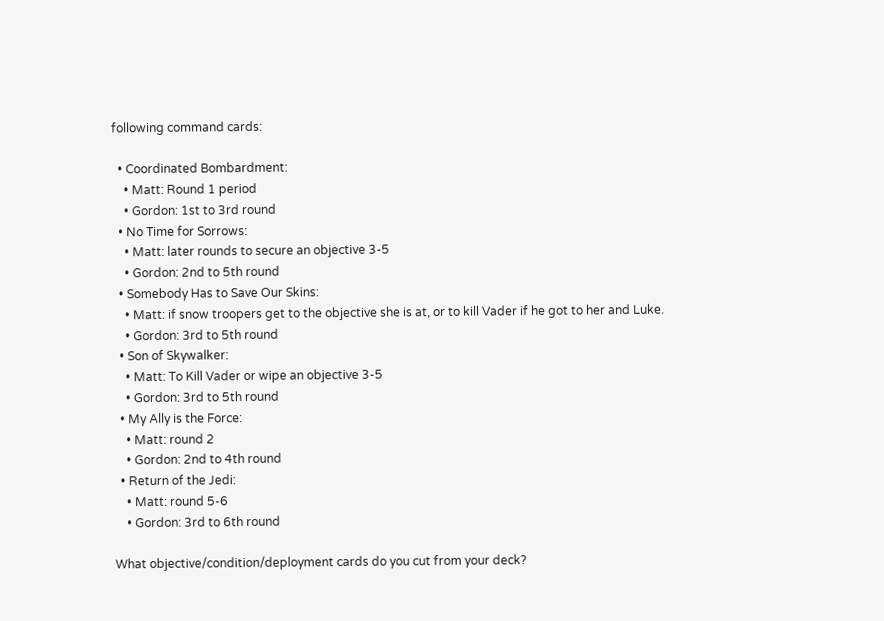following command cards:

  • Coordinated Bombardment:
    • Matt: Round 1 period
    • Gordon: 1st to 3rd round
  • No Time for Sorrows:
    • Matt: later rounds to secure an objective 3-5
    • Gordon: 2nd to 5th round
  • Somebody Has to Save Our Skins:
    • Matt: if snow troopers get to the objective she is at, or to kill Vader if he got to her and Luke.
    • Gordon: 3rd to 5th round
  • Son of Skywalker:
    • Matt: To Kill Vader or wipe an objective 3-5
    • Gordon: 3rd to 5th round
  • My Ally is the Force:
    • Matt: round 2
    • Gordon: 2nd to 4th round
  • Return of the Jedi:
    • Matt: round 5-6
    • Gordon: 3rd to 6th round

What objective/condition/deployment cards do you cut from your deck?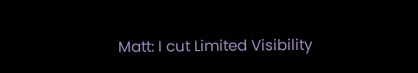Matt: I cut Limited Visibility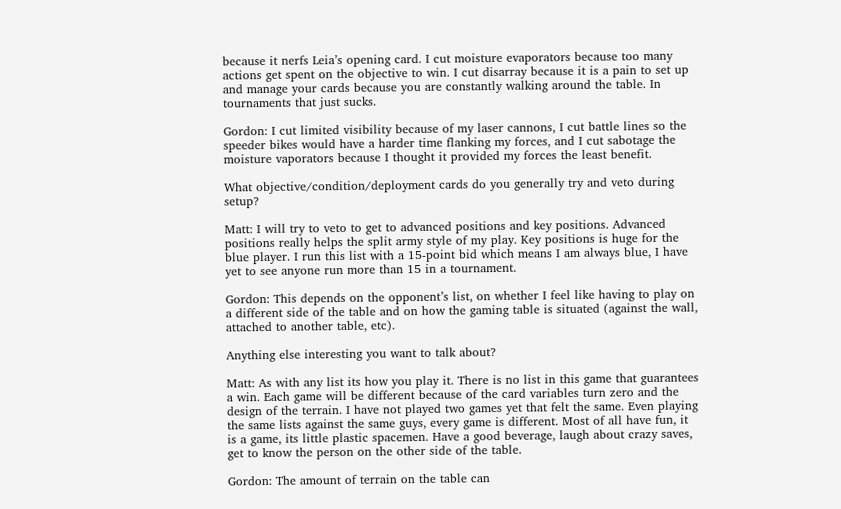because it nerfs Leia’s opening card. I cut moisture evaporators because too many actions get spent on the objective to win. I cut disarray because it is a pain to set up and manage your cards because you are constantly walking around the table. In tournaments that just sucks.

Gordon: I cut limited visibility because of my laser cannons, I cut battle lines so the speeder bikes would have a harder time flanking my forces, and I cut sabotage the moisture vaporators because I thought it provided my forces the least benefit.

What objective/condition/deployment cards do you generally try and veto during setup?

Matt: I will try to veto to get to advanced positions and key positions. Advanced positions really helps the split army style of my play. Key positions is huge for the blue player. I run this list with a 15-point bid which means I am always blue, I have yet to see anyone run more than 15 in a tournament.

Gordon: This depends on the opponent’s list, on whether I feel like having to play on a different side of the table and on how the gaming table is situated (against the wall, attached to another table, etc).

Anything else interesting you want to talk about?

Matt: As with any list its how you play it. There is no list in this game that guarantees a win. Each game will be different because of the card variables turn zero and the design of the terrain. I have not played two games yet that felt the same. Even playing the same lists against the same guys, every game is different. Most of all have fun, it is a game, its little plastic spacemen. Have a good beverage, laugh about crazy saves, get to know the person on the other side of the table.

Gordon: The amount of terrain on the table can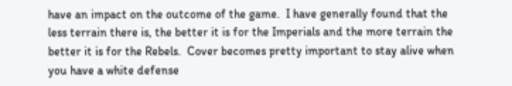have an impact on the outcome of the game.  I have generally found that the less terrain there is, the better it is for the Imperials and the more terrain the better it is for the Rebels.  Cover becomes pretty important to stay alive when you have a white defense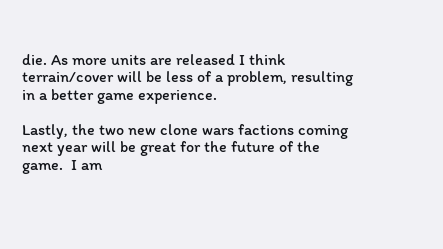die. As more units are released I think terrain/cover will be less of a problem, resulting in a better game experience.

Lastly, the two new clone wars factions coming next year will be great for the future of the game.  I am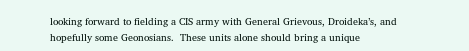looking forward to fielding a CIS army with General Grievous, Droideka’s, and hopefully some Geonosians.  These units alone should bring a unique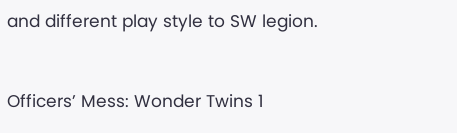and different play style to SW legion.


Officers’ Mess: Wonder Twins 1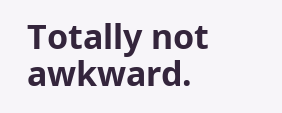Totally not awkward.